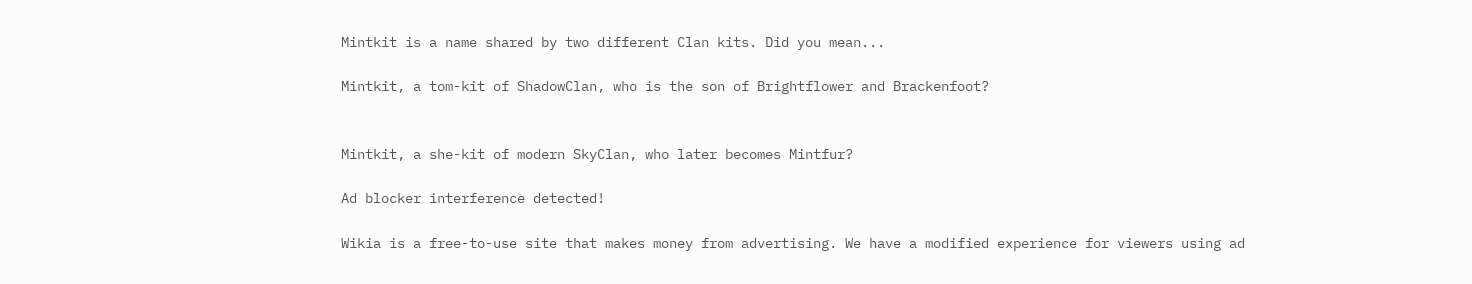Mintkit is a name shared by two different Clan kits. Did you mean...

Mintkit, a tom-kit of ShadowClan, who is the son of Brightflower and Brackenfoot?


Mintkit, a she-kit of modern SkyClan, who later becomes Mintfur?

Ad blocker interference detected!

Wikia is a free-to-use site that makes money from advertising. We have a modified experience for viewers using ad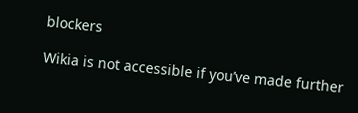blockers

Wikia is not accessible if you’ve made further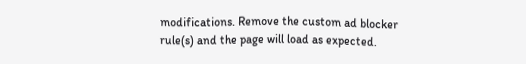modifications. Remove the custom ad blocker rule(s) and the page will load as expected.